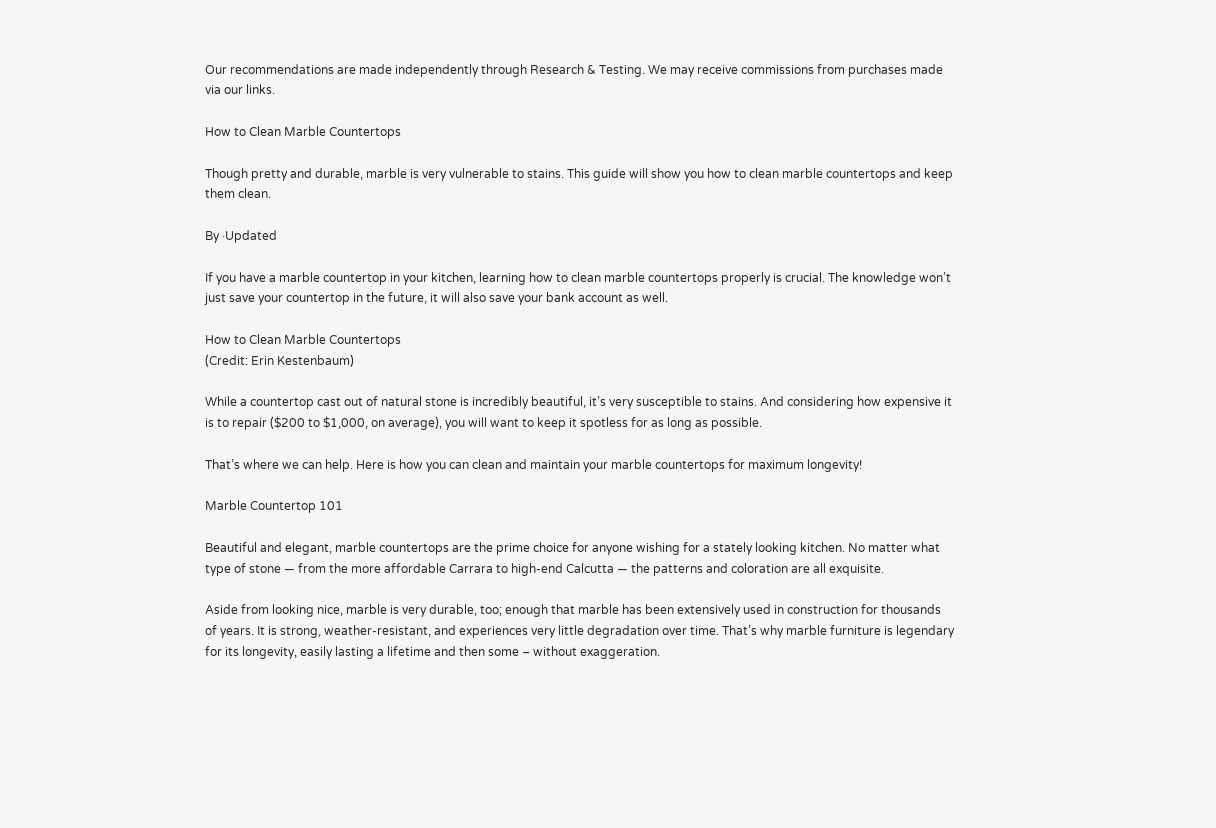Our recommendations are made independently through Research & Testing. We may receive commissions from purchases made via our links.

How to Clean Marble Countertops

Though pretty and durable, marble is very vulnerable to stains. This guide will show you how to clean marble countertops and keep them clean.

By ·Updated

If you have a marble countertop in your kitchen, learning how to clean marble countertops properly is crucial. The knowledge won’t just save your countertop in the future, it will also save your bank account as well.

How to Clean Marble Countertops
(Credit: Erin Kestenbaum)

While a countertop cast out of natural stone is incredibly beautiful, it’s very susceptible to stains. And considering how expensive it is to repair ($200 to $1,000, on average), you will want to keep it spotless for as long as possible.

That’s where we can help. Here is how you can clean and maintain your marble countertops for maximum longevity!

Marble Countertop 101

Beautiful and elegant, marble countertops are the prime choice for anyone wishing for a stately looking kitchen. No matter what type of stone — from the more affordable Carrara to high-end Calcutta — the patterns and coloration are all exquisite.

Aside from looking nice, marble is very durable, too; enough that marble has been extensively used in construction for thousands of years. It is strong, weather-resistant, and experiences very little degradation over time. That’s why marble furniture is legendary for its longevity, easily lasting a lifetime and then some – without exaggeration.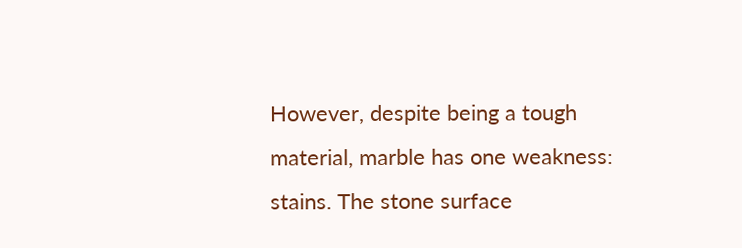However, despite being a tough material, marble has one weakness: stains. The stone surface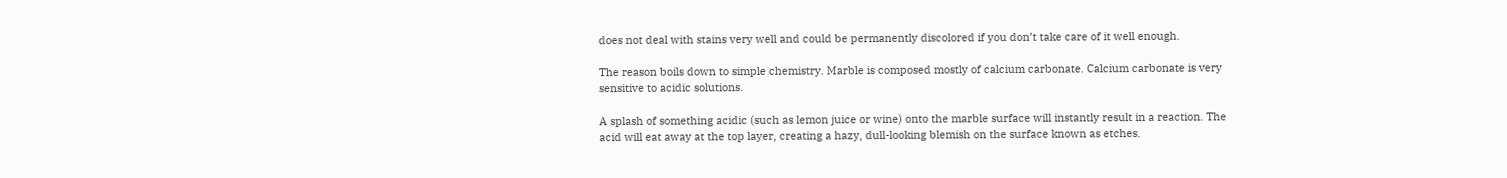does not deal with stains very well and could be permanently discolored if you don’t take care of it well enough.

The reason boils down to simple chemistry. Marble is composed mostly of calcium carbonate. Calcium carbonate is very sensitive to acidic solutions.

A splash of something acidic (such as lemon juice or wine) onto the marble surface will instantly result in a reaction. The acid will eat away at the top layer, creating a hazy, dull-looking blemish on the surface known as etches.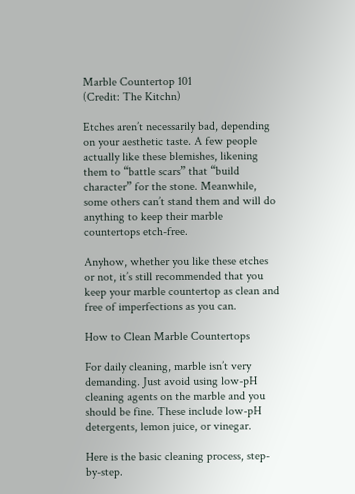Marble Countertop 101
(Credit: The Kitchn)

Etches aren’t necessarily bad, depending on your aesthetic taste. A few people actually like these blemishes, likening them to “battle scars” that “build character” for the stone. Meanwhile, some others can’t stand them and will do anything to keep their marble countertops etch-free.

Anyhow, whether you like these etches or not, it’s still recommended that you keep your marble countertop as clean and free of imperfections as you can.

How to Clean Marble Countertops

For daily cleaning, marble isn’t very demanding. Just avoid using low-pH cleaning agents on the marble and you should be fine. These include low-pH detergents, lemon juice, or vinegar.

Here is the basic cleaning process, step-by-step.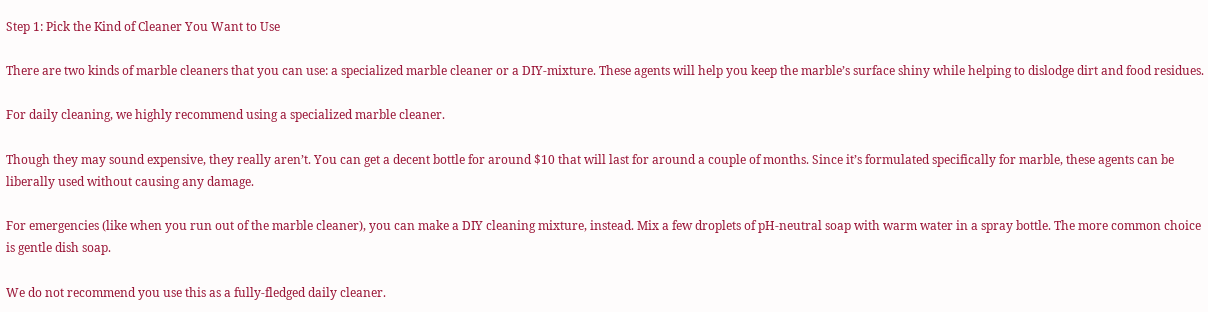Step 1: Pick the Kind of Cleaner You Want to Use

There are two kinds of marble cleaners that you can use: a specialized marble cleaner or a DIY-mixture. These agents will help you keep the marble’s surface shiny while helping to dislodge dirt and food residues.

For daily cleaning, we highly recommend using a specialized marble cleaner.

Though they may sound expensive, they really aren’t. You can get a decent bottle for around $10 that will last for around a couple of months. Since it’s formulated specifically for marble, these agents can be liberally used without causing any damage.

For emergencies (like when you run out of the marble cleaner), you can make a DIY cleaning mixture, instead. Mix a few droplets of pH-neutral soap with warm water in a spray bottle. The more common choice is gentle dish soap.

We do not recommend you use this as a fully-fledged daily cleaner.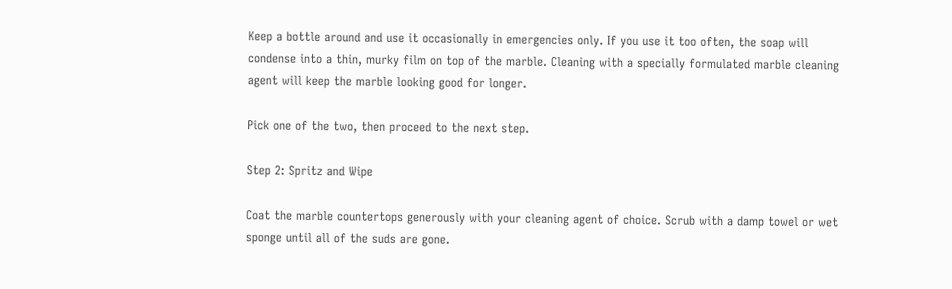Keep a bottle around and use it occasionally in emergencies only. If you use it too often, the soap will condense into a thin, murky film on top of the marble. Cleaning with a specially formulated marble cleaning agent will keep the marble looking good for longer.

Pick one of the two, then proceed to the next step.

Step 2: Spritz and Wipe

Coat the marble countertops generously with your cleaning agent of choice. Scrub with a damp towel or wet sponge until all of the suds are gone.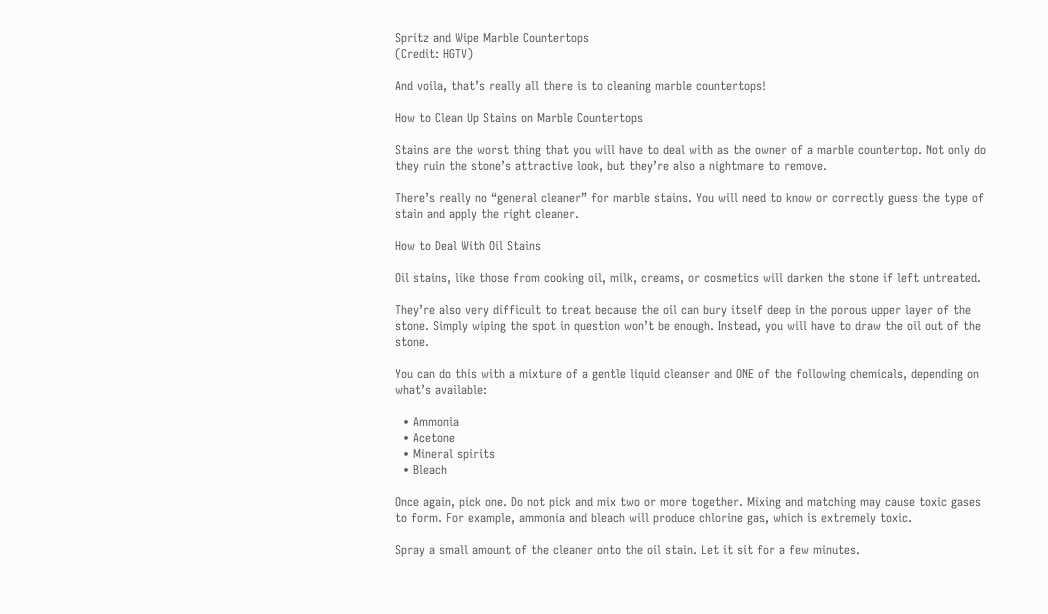Spritz and Wipe Marble Countertops
(Credit: HGTV)

And voila, that’s really all there is to cleaning marble countertops!

How to Clean Up Stains on Marble Countertops

Stains are the worst thing that you will have to deal with as the owner of a marble countertop. Not only do they ruin the stone’s attractive look, but they’re also a nightmare to remove.

There’s really no “general cleaner” for marble stains. You will need to know or correctly guess the type of stain and apply the right cleaner.

How to Deal With Oil Stains

Oil stains, like those from cooking oil, milk, creams, or cosmetics will darken the stone if left untreated.

They’re also very difficult to treat because the oil can bury itself deep in the porous upper layer of the stone. Simply wiping the spot in question won’t be enough. Instead, you will have to draw the oil out of the stone.

You can do this with a mixture of a gentle liquid cleanser and ONE of the following chemicals, depending on what’s available:

  • Ammonia
  • Acetone
  • Mineral spirits
  • Bleach

Once again, pick one. Do not pick and mix two or more together. Mixing and matching may cause toxic gases to form. For example, ammonia and bleach will produce chlorine gas, which is extremely toxic.

Spray a small amount of the cleaner onto the oil stain. Let it sit for a few minutes.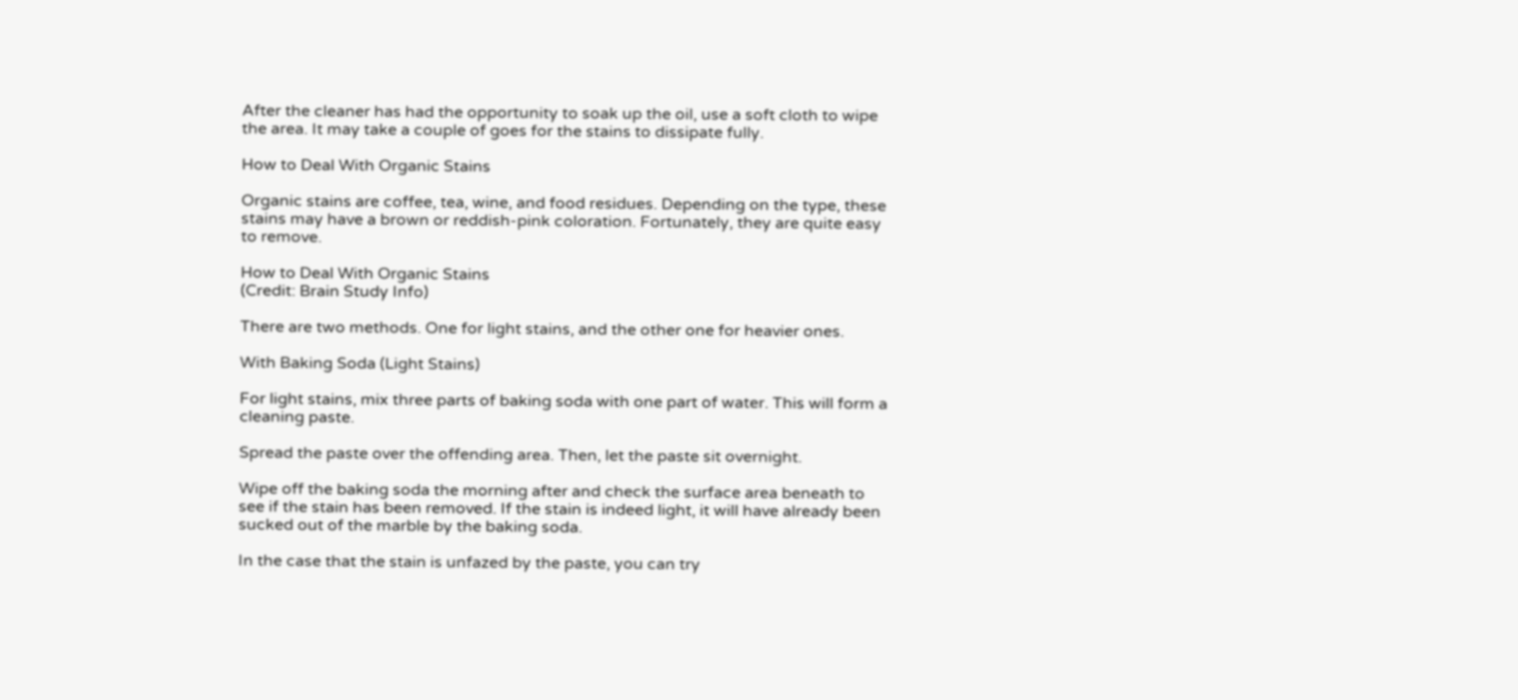After the cleaner has had the opportunity to soak up the oil, use a soft cloth to wipe the area. It may take a couple of goes for the stains to dissipate fully.

How to Deal With Organic Stains

Organic stains are coffee, tea, wine, and food residues. Depending on the type, these stains may have a brown or reddish-pink coloration. Fortunately, they are quite easy to remove.

How to Deal With Organic Stains
(Credit: Brain Study Info)

There are two methods. One for light stains, and the other one for heavier ones.

With Baking Soda (Light Stains)

For light stains, mix three parts of baking soda with one part of water. This will form a cleaning paste.

Spread the paste over the offending area. Then, let the paste sit overnight.

Wipe off the baking soda the morning after and check the surface area beneath to see if the stain has been removed. If the stain is indeed light, it will have already been sucked out of the marble by the baking soda.

In the case that the stain is unfazed by the paste, you can try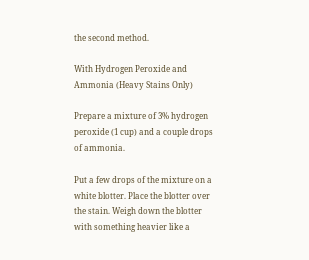the second method.

With Hydrogen Peroxide and Ammonia (Heavy Stains Only)

Prepare a mixture of 3% hydrogen peroxide (1 cup) and a couple drops of ammonia.

Put a few drops of the mixture on a white blotter. Place the blotter over the stain. Weigh down the blotter with something heavier like a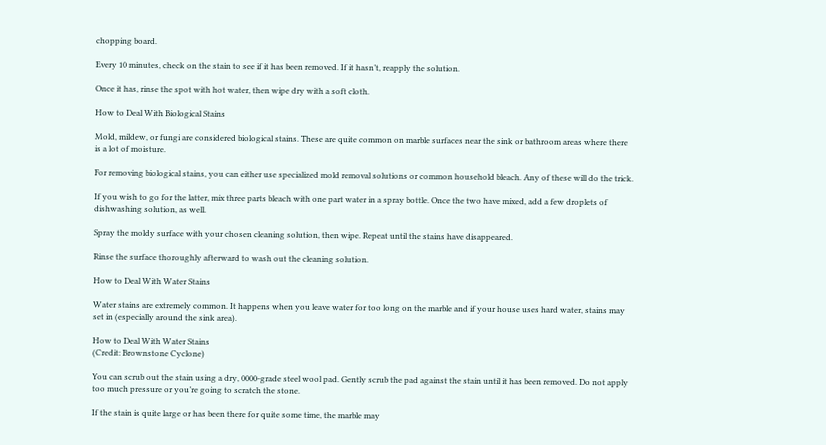chopping board.

Every 10 minutes, check on the stain to see if it has been removed. If it hasn’t, reapply the solution.

Once it has, rinse the spot with hot water, then wipe dry with a soft cloth.

How to Deal With Biological Stains

Mold, mildew, or fungi are considered biological stains. These are quite common on marble surfaces near the sink or bathroom areas where there is a lot of moisture.

For removing biological stains, you can either use specialized mold removal solutions or common household bleach. Any of these will do the trick.

If you wish to go for the latter, mix three parts bleach with one part water in a spray bottle. Once the two have mixed, add a few droplets of dishwashing solution, as well.

Spray the moldy surface with your chosen cleaning solution, then wipe. Repeat until the stains have disappeared.

Rinse the surface thoroughly afterward to wash out the cleaning solution.

How to Deal With Water Stains

Water stains are extremely common. It happens when you leave water for too long on the marble and if your house uses hard water, stains may set in (especially around the sink area).

How to Deal With Water Stains
(Credit: Brownstone Cyclone)

You can scrub out the stain using a dry, 0000-grade steel wool pad. Gently scrub the pad against the stain until it has been removed. Do not apply too much pressure or you’re going to scratch the stone.

If the stain is quite large or has been there for quite some time, the marble may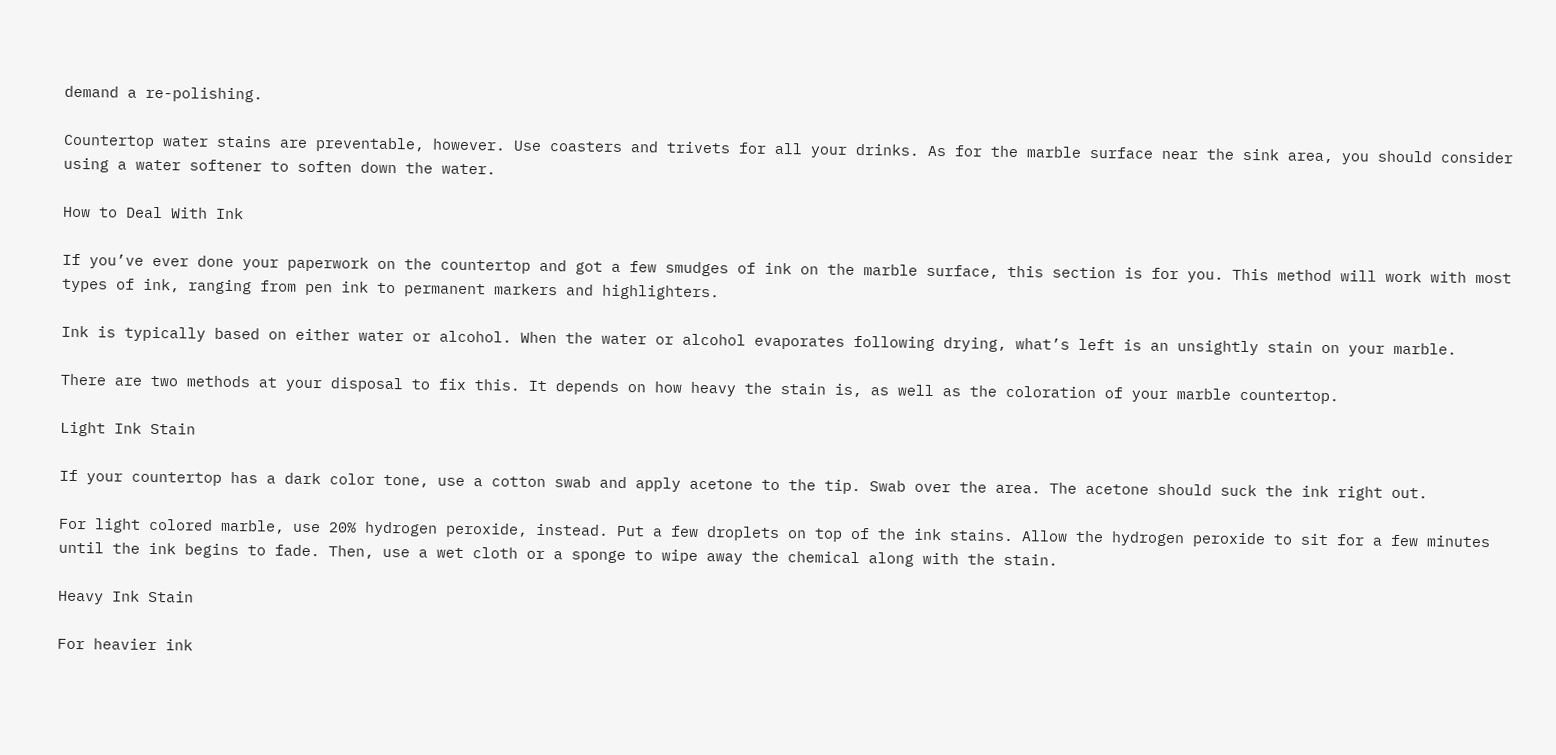demand a re-polishing.

Countertop water stains are preventable, however. Use coasters and trivets for all your drinks. As for the marble surface near the sink area, you should consider using a water softener to soften down the water.

How to Deal With Ink

If you’ve ever done your paperwork on the countertop and got a few smudges of ink on the marble surface, this section is for you. This method will work with most types of ink, ranging from pen ink to permanent markers and highlighters.

Ink is typically based on either water or alcohol. When the water or alcohol evaporates following drying, what’s left is an unsightly stain on your marble.

There are two methods at your disposal to fix this. It depends on how heavy the stain is, as well as the coloration of your marble countertop.

Light Ink Stain

If your countertop has a dark color tone, use a cotton swab and apply acetone to the tip. Swab over the area. The acetone should suck the ink right out.

For light colored marble, use 20% hydrogen peroxide, instead. Put a few droplets on top of the ink stains. Allow the hydrogen peroxide to sit for a few minutes until the ink begins to fade. Then, use a wet cloth or a sponge to wipe away the chemical along with the stain.

Heavy Ink Stain

For heavier ink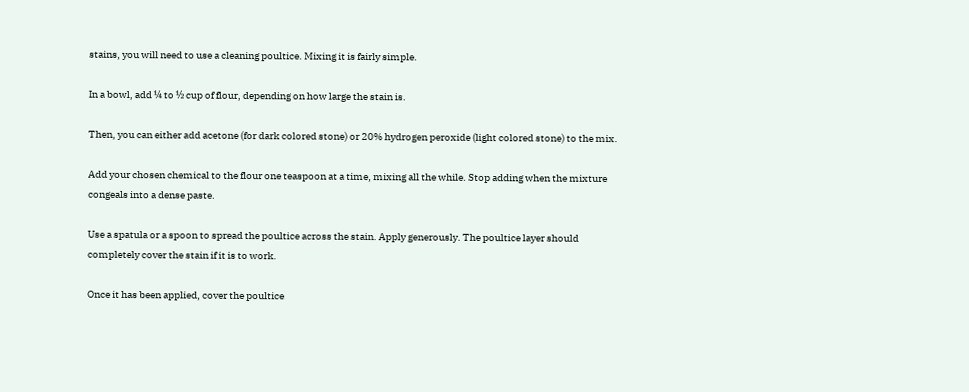stains, you will need to use a cleaning poultice. Mixing it is fairly simple.

In a bowl, add ¼ to ½ cup of flour, depending on how large the stain is.

Then, you can either add acetone (for dark colored stone) or 20% hydrogen peroxide (light colored stone) to the mix.

Add your chosen chemical to the flour one teaspoon at a time, mixing all the while. Stop adding when the mixture congeals into a dense paste.

Use a spatula or a spoon to spread the poultice across the stain. Apply generously. The poultice layer should completely cover the stain if it is to work.

Once it has been applied, cover the poultice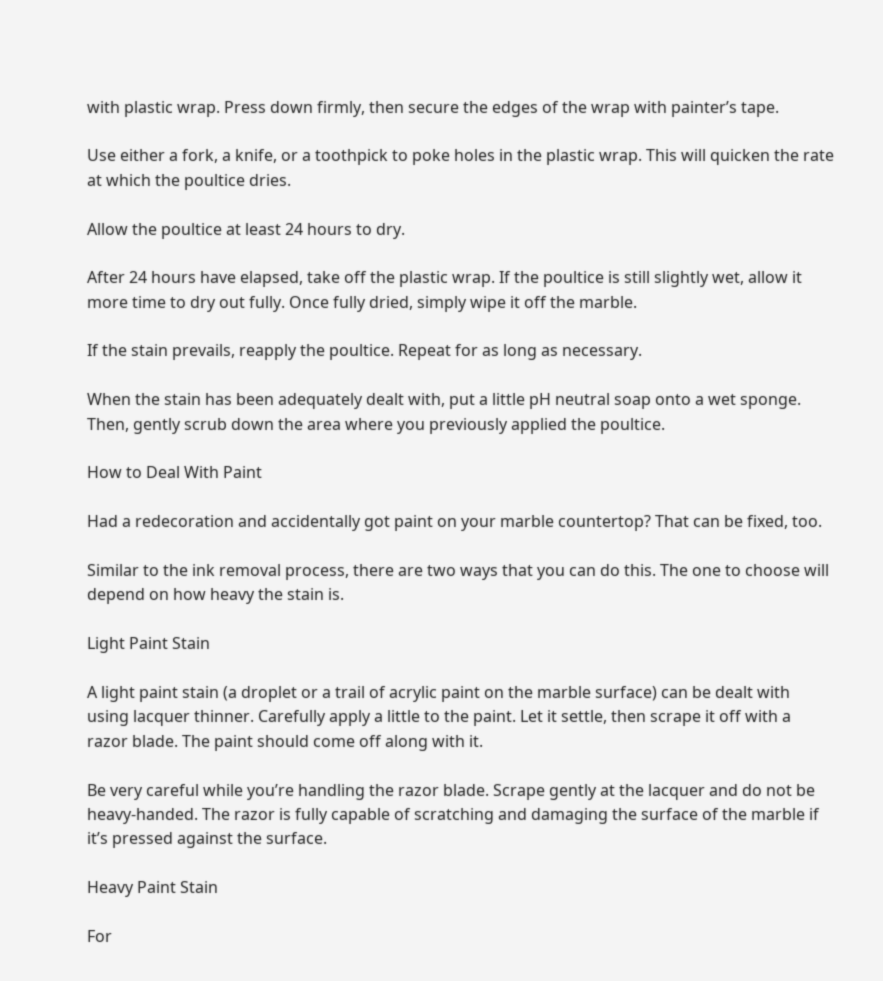with plastic wrap. Press down firmly, then secure the edges of the wrap with painter’s tape.

Use either a fork, a knife, or a toothpick to poke holes in the plastic wrap. This will quicken the rate at which the poultice dries.

Allow the poultice at least 24 hours to dry.

After 24 hours have elapsed, take off the plastic wrap. If the poultice is still slightly wet, allow it more time to dry out fully. Once fully dried, simply wipe it off the marble.

If the stain prevails, reapply the poultice. Repeat for as long as necessary.

When the stain has been adequately dealt with, put a little pH neutral soap onto a wet sponge. Then, gently scrub down the area where you previously applied the poultice.

How to Deal With Paint

Had a redecoration and accidentally got paint on your marble countertop? That can be fixed, too.

Similar to the ink removal process, there are two ways that you can do this. The one to choose will depend on how heavy the stain is.

Light Paint Stain

A light paint stain (a droplet or a trail of acrylic paint on the marble surface) can be dealt with using lacquer thinner. Carefully apply a little to the paint. Let it settle, then scrape it off with a razor blade. The paint should come off along with it.

Be very careful while you’re handling the razor blade. Scrape gently at the lacquer and do not be heavy-handed. The razor is fully capable of scratching and damaging the surface of the marble if it’s pressed against the surface.

Heavy Paint Stain

For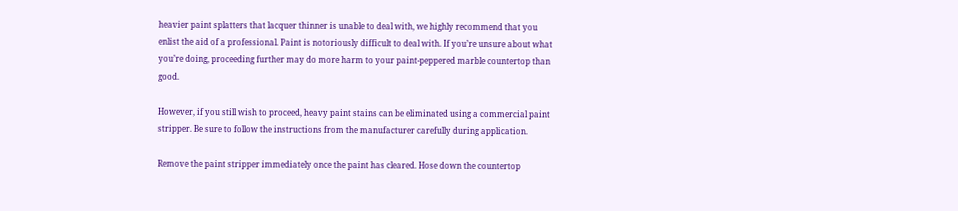heavier paint splatters that lacquer thinner is unable to deal with, we highly recommend that you enlist the aid of a professional. Paint is notoriously difficult to deal with. If you’re unsure about what you’re doing, proceeding further may do more harm to your paint-peppered marble countertop than good.

However, if you still wish to proceed, heavy paint stains can be eliminated using a commercial paint stripper. Be sure to follow the instructions from the manufacturer carefully during application.

Remove the paint stripper immediately once the paint has cleared. Hose down the countertop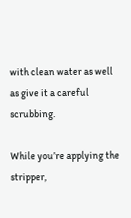with clean water as well as give it a careful scrubbing.

While you’re applying the stripper,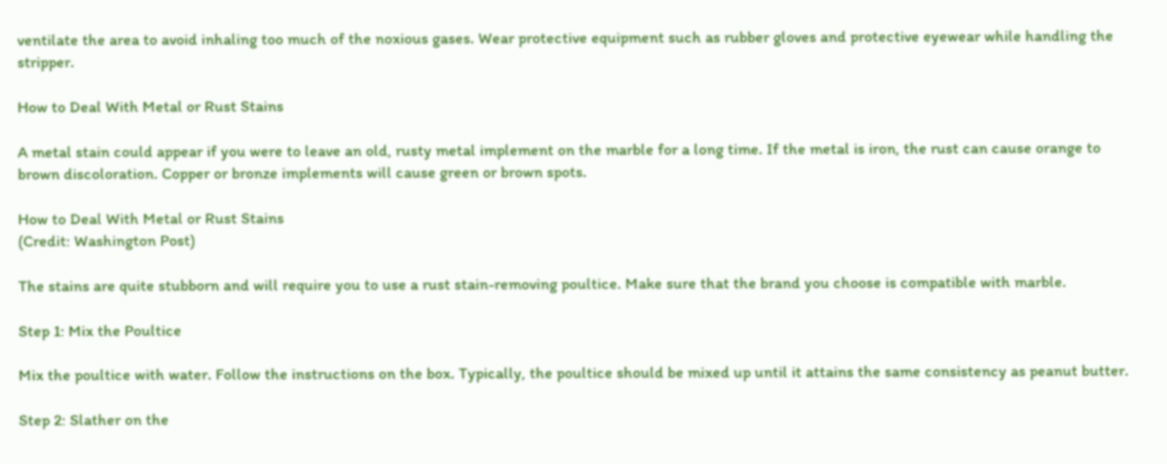ventilate the area to avoid inhaling too much of the noxious gases. Wear protective equipment such as rubber gloves and protective eyewear while handling the stripper.

How to Deal With Metal or Rust Stains

A metal stain could appear if you were to leave an old, rusty metal implement on the marble for a long time. If the metal is iron, the rust can cause orange to brown discoloration. Copper or bronze implements will cause green or brown spots.

How to Deal With Metal or Rust Stains
(Credit: Washington Post)

The stains are quite stubborn and will require you to use a rust stain-removing poultice. Make sure that the brand you choose is compatible with marble.

Step 1: Mix the Poultice

Mix the poultice with water. Follow the instructions on the box. Typically, the poultice should be mixed up until it attains the same consistency as peanut butter.

Step 2: Slather on the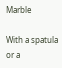Marble

With a spatula or a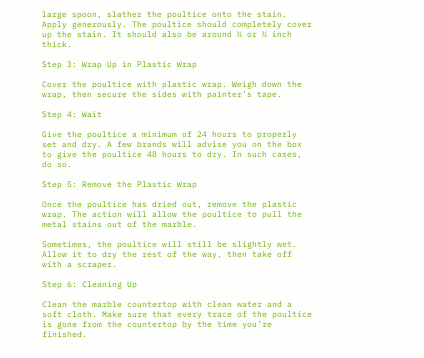large spoon, slather the poultice onto the stain. Apply generously. The poultice should completely cover up the stain. It should also be around ¼ or ½ inch thick.

Step 3: Wrap Up in Plastic Wrap

Cover the poultice with plastic wrap. Weigh down the wrap, then secure the sides with painter’s tape.

Step 4: Wait

Give the poultice a minimum of 24 hours to properly set and dry. A few brands will advise you on the box to give the poultice 48 hours to dry. In such cases, do so.

Step 5: Remove the Plastic Wrap

Once the poultice has dried out, remove the plastic wrap. The action will allow the poultice to pull the metal stains out of the marble.

Sometimes, the poultice will still be slightly wet. Allow it to dry the rest of the way, then take off with a scraper.

Step 6: Cleaning Up

Clean the marble countertop with clean water and a soft cloth. Make sure that every trace of the poultice is gone from the countertop by the time you’re finished.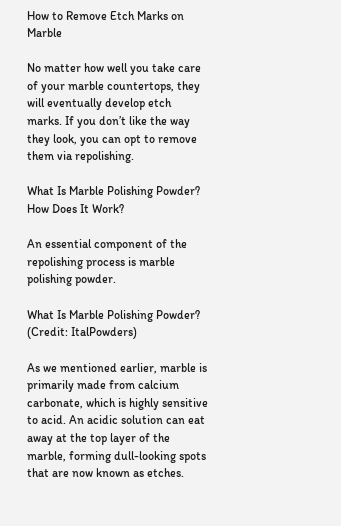How to Remove Etch Marks on Marble

No matter how well you take care of your marble countertops, they will eventually develop etch marks. If you don’t like the way they look, you can opt to remove them via repolishing.

What Is Marble Polishing Powder? How Does It Work?

An essential component of the repolishing process is marble polishing powder.

What Is Marble Polishing Powder?
(Credit: ItalPowders)

As we mentioned earlier, marble is primarily made from calcium carbonate, which is highly sensitive to acid. An acidic solution can eat away at the top layer of the marble, forming dull-looking spots that are now known as etches.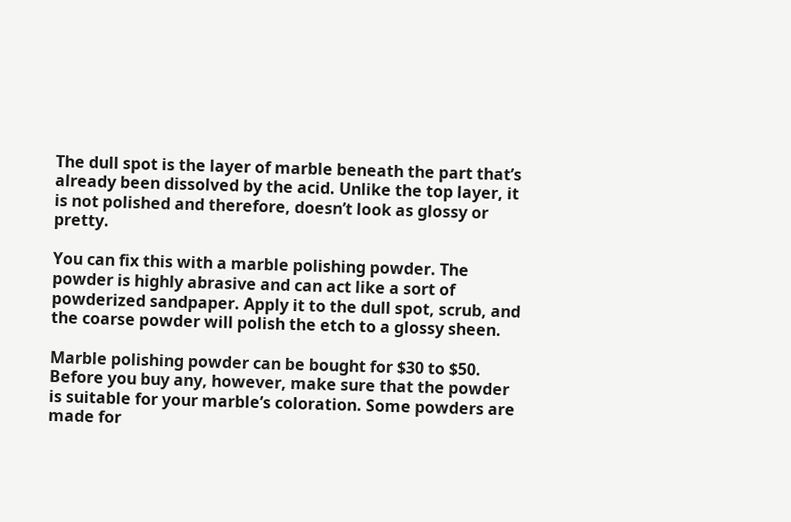The dull spot is the layer of marble beneath the part that’s already been dissolved by the acid. Unlike the top layer, it is not polished and therefore, doesn’t look as glossy or pretty.

You can fix this with a marble polishing powder. The powder is highly abrasive and can act like a sort of powderized sandpaper. Apply it to the dull spot, scrub, and the coarse powder will polish the etch to a glossy sheen.

Marble polishing powder can be bought for $30 to $50. Before you buy any, however, make sure that the powder is suitable for your marble’s coloration. Some powders are made for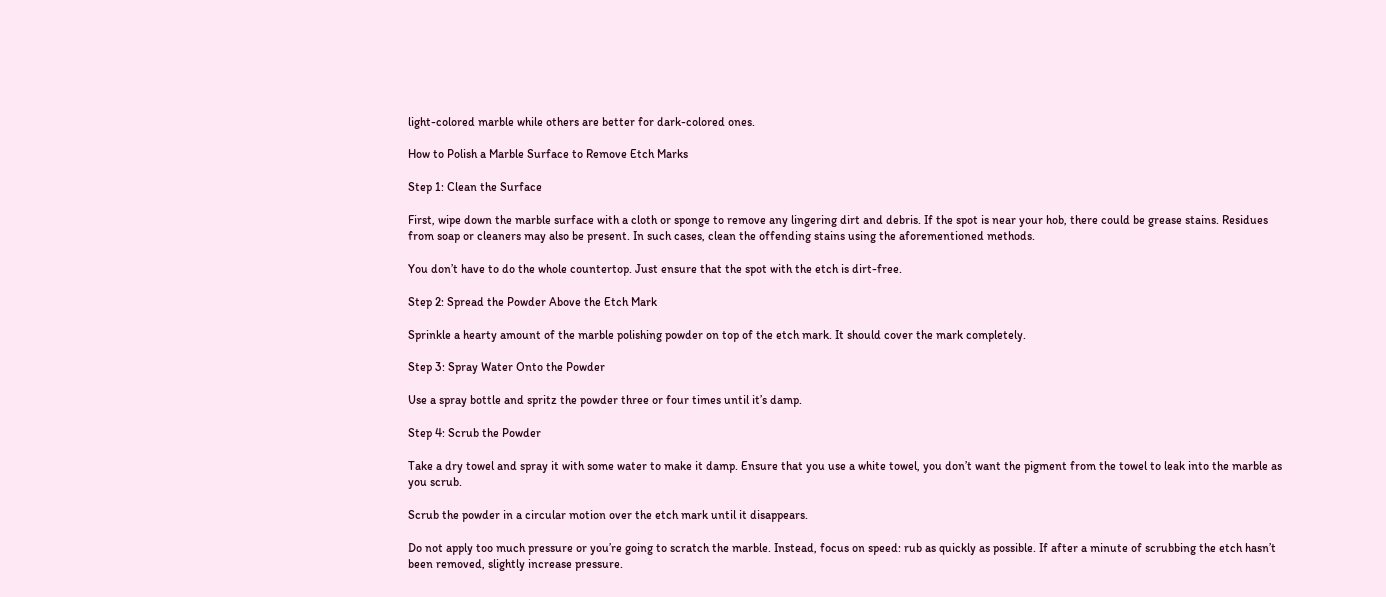light-colored marble while others are better for dark-colored ones.

How to Polish a Marble Surface to Remove Etch Marks

Step 1: Clean the Surface

First, wipe down the marble surface with a cloth or sponge to remove any lingering dirt and debris. If the spot is near your hob, there could be grease stains. Residues from soap or cleaners may also be present. In such cases, clean the offending stains using the aforementioned methods.

You don’t have to do the whole countertop. Just ensure that the spot with the etch is dirt-free.

Step 2: Spread the Powder Above the Etch Mark

Sprinkle a hearty amount of the marble polishing powder on top of the etch mark. It should cover the mark completely.

Step 3: Spray Water Onto the Powder

Use a spray bottle and spritz the powder three or four times until it’s damp.

Step 4: Scrub the Powder

Take a dry towel and spray it with some water to make it damp. Ensure that you use a white towel, you don’t want the pigment from the towel to leak into the marble as you scrub.

Scrub the powder in a circular motion over the etch mark until it disappears.

Do not apply too much pressure or you’re going to scratch the marble. Instead, focus on speed: rub as quickly as possible. If after a minute of scrubbing the etch hasn’t been removed, slightly increase pressure.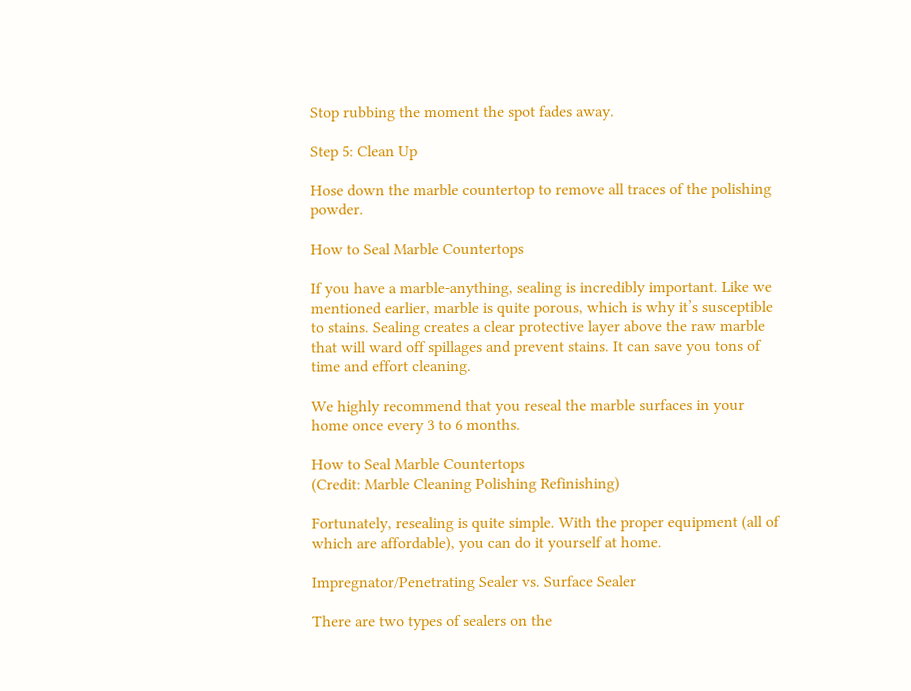Stop rubbing the moment the spot fades away.

Step 5: Clean Up

Hose down the marble countertop to remove all traces of the polishing powder.

How to Seal Marble Countertops

If you have a marble-anything, sealing is incredibly important. Like we mentioned earlier, marble is quite porous, which is why it’s susceptible to stains. Sealing creates a clear protective layer above the raw marble that will ward off spillages and prevent stains. It can save you tons of time and effort cleaning.

We highly recommend that you reseal the marble surfaces in your home once every 3 to 6 months.

How to Seal Marble Countertops
(Credit: Marble Cleaning Polishing Refinishing)

Fortunately, resealing is quite simple. With the proper equipment (all of which are affordable), you can do it yourself at home.

Impregnator/Penetrating Sealer vs. Surface Sealer

There are two types of sealers on the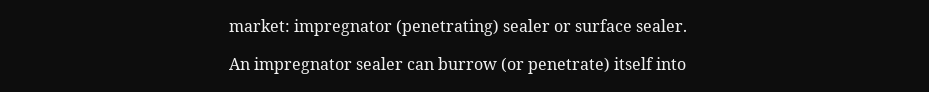market: impregnator (penetrating) sealer or surface sealer.

An impregnator sealer can burrow (or penetrate) itself into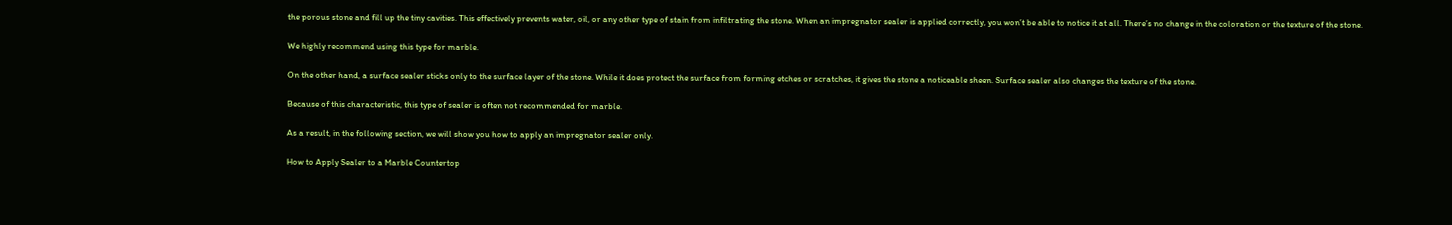the porous stone and fill up the tiny cavities. This effectively prevents water, oil, or any other type of stain from infiltrating the stone. When an impregnator sealer is applied correctly, you won’t be able to notice it at all. There’s no change in the coloration or the texture of the stone.

We highly recommend using this type for marble.

On the other hand, a surface sealer sticks only to the surface layer of the stone. While it does protect the surface from forming etches or scratches, it gives the stone a noticeable sheen. Surface sealer also changes the texture of the stone.

Because of this characteristic, this type of sealer is often not recommended for marble.

As a result, in the following section, we will show you how to apply an impregnator sealer only.

How to Apply Sealer to a Marble Countertop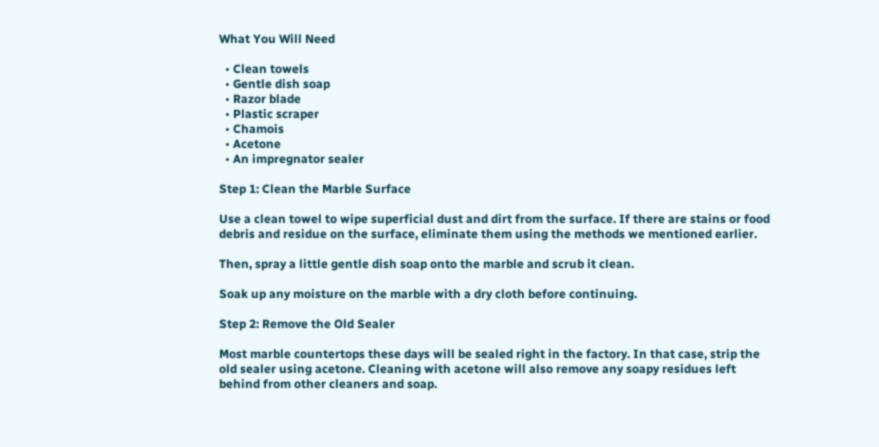What You Will Need

  • Clean towels
  • Gentle dish soap
  • Razor blade
  • Plastic scraper
  • Chamois
  • Acetone
  • An impregnator sealer

Step 1: Clean the Marble Surface

Use a clean towel to wipe superficial dust and dirt from the surface. If there are stains or food debris and residue on the surface, eliminate them using the methods we mentioned earlier.

Then, spray a little gentle dish soap onto the marble and scrub it clean.

Soak up any moisture on the marble with a dry cloth before continuing.

Step 2: Remove the Old Sealer

Most marble countertops these days will be sealed right in the factory. In that case, strip the old sealer using acetone. Cleaning with acetone will also remove any soapy residues left behind from other cleaners and soap.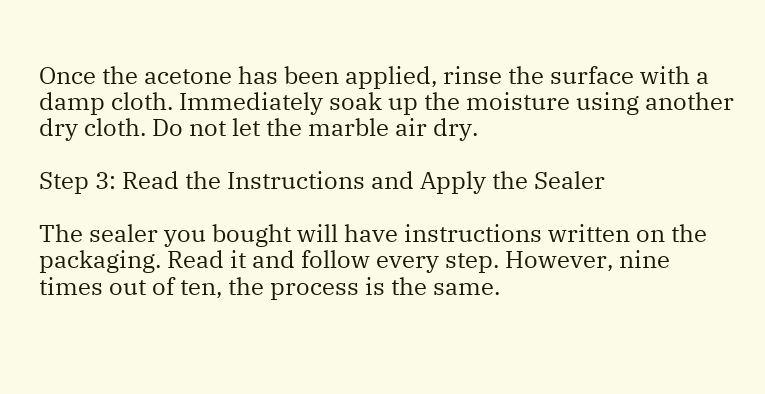Once the acetone has been applied, rinse the surface with a damp cloth. Immediately soak up the moisture using another dry cloth. Do not let the marble air dry.

Step 3: Read the Instructions and Apply the Sealer

The sealer you bought will have instructions written on the packaging. Read it and follow every step. However, nine times out of ten, the process is the same.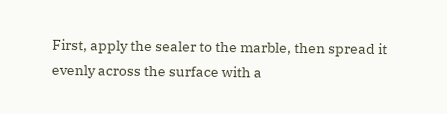First, apply the sealer to the marble, then spread it evenly across the surface with a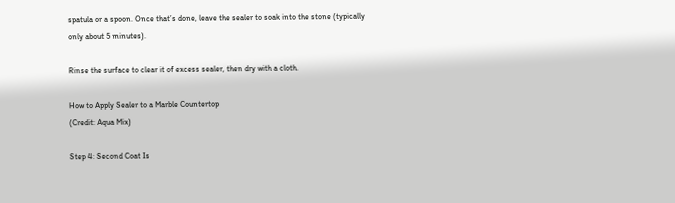spatula or a spoon. Once that’s done, leave the sealer to soak into the stone (typically only about 5 minutes).

Rinse the surface to clear it of excess sealer, then dry with a cloth.

How to Apply Sealer to a Marble Countertop
(Credit: Aqua Mix)

Step 4: Second Coat Is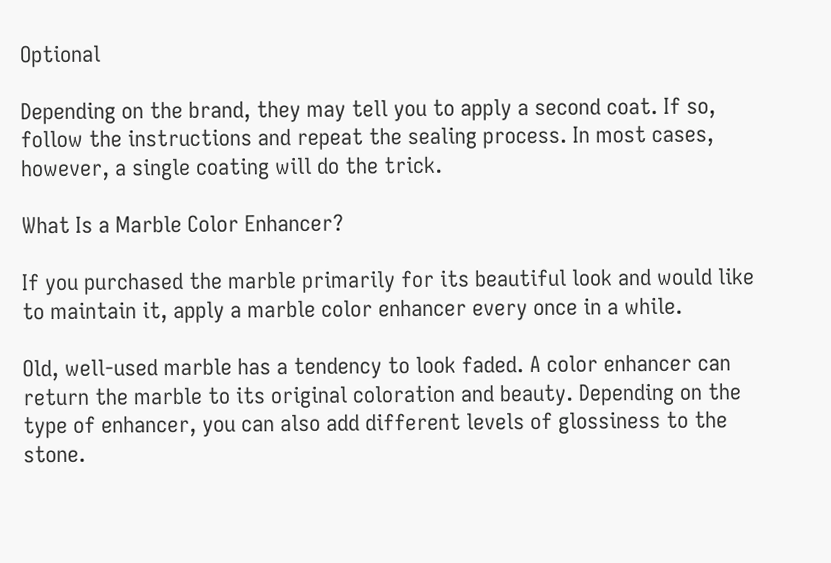Optional

Depending on the brand, they may tell you to apply a second coat. If so, follow the instructions and repeat the sealing process. In most cases, however, a single coating will do the trick.

What Is a Marble Color Enhancer?

If you purchased the marble primarily for its beautiful look and would like to maintain it, apply a marble color enhancer every once in a while.

Old, well-used marble has a tendency to look faded. A color enhancer can return the marble to its original coloration and beauty. Depending on the type of enhancer, you can also add different levels of glossiness to the stone.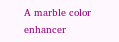A marble color enhancer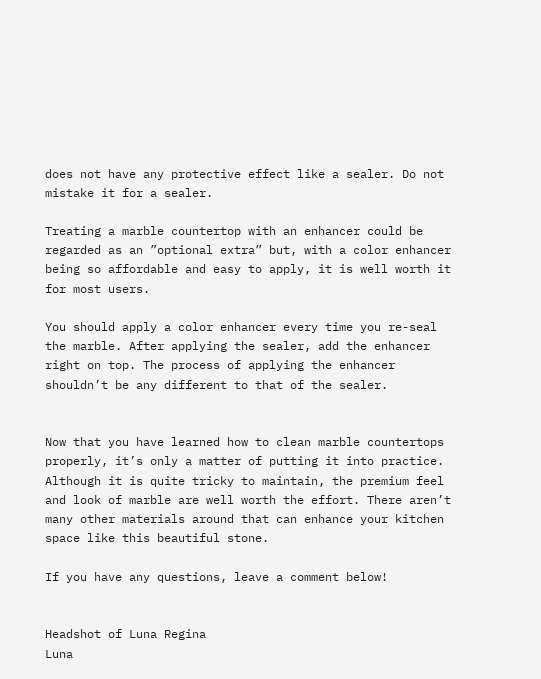does not have any protective effect like a sealer. Do not mistake it for a sealer.

Treating a marble countertop with an enhancer could be regarded as an ”optional extra” but, with a color enhancer being so affordable and easy to apply, it is well worth it for most users.

You should apply a color enhancer every time you re-seal the marble. After applying the sealer, add the enhancer right on top. The process of applying the enhancer shouldn’t be any different to that of the sealer.


Now that you have learned how to clean marble countertops properly, it’s only a matter of putting it into practice. Although it is quite tricky to maintain, the premium feel and look of marble are well worth the effort. There aren’t many other materials around that can enhance your kitchen space like this beautiful stone.

If you have any questions, leave a comment below!


Headshot of Luna Regina
Luna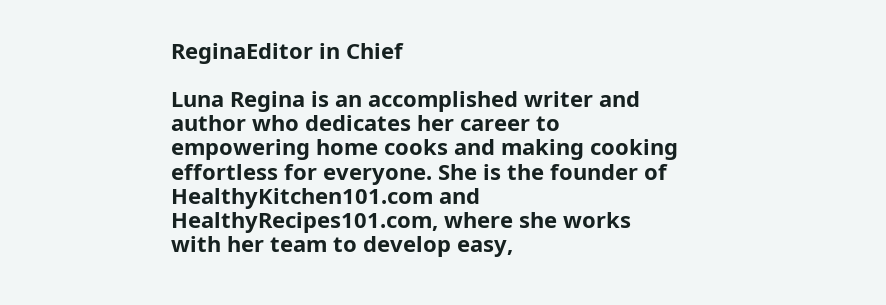ReginaEditor in Chief

Luna Regina is an accomplished writer and author who dedicates her career to empowering home cooks and making cooking effortless for everyone. She is the founder of HealthyKitchen101.com and HealthyRecipes101.com, where she works with her team to develop easy,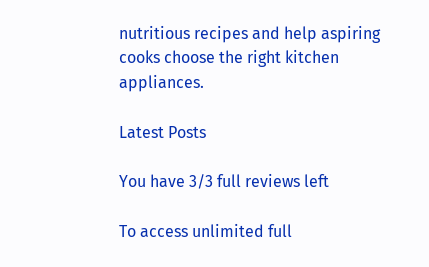nutritious recipes and help aspiring cooks choose the right kitchen appliances.

Latest Posts

You have 3/3 full reviews left

To access unlimited full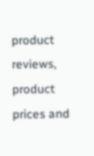product reviews, product prices and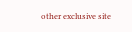other exclusive site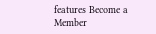features Become a Member